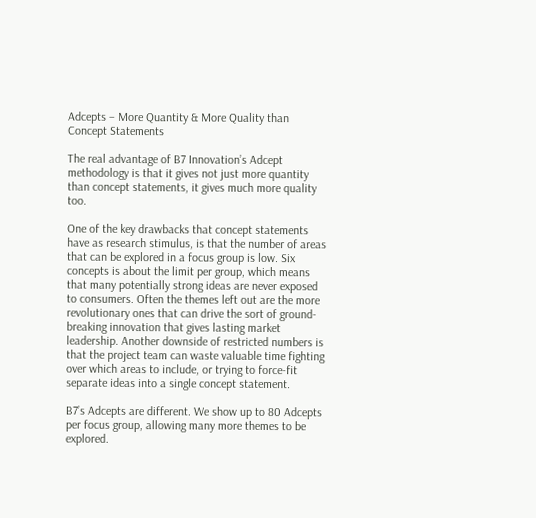Adcepts – More Quantity & More Quality than Concept Statements

The real advantage of B7 Innovation’s Adcept methodology is that it gives not just more quantity than concept statements, it gives much more quality too.

One of the key drawbacks that concept statements have as research stimulus, is that the number of areas that can be explored in a focus group is low. Six concepts is about the limit per group, which means that many potentially strong ideas are never exposed to consumers. Often the themes left out are the more revolutionary ones that can drive the sort of ground-breaking innovation that gives lasting market leadership. Another downside of restricted numbers is that the project team can waste valuable time fighting over which areas to include, or trying to force-fit separate ideas into a single concept statement.

B7’s Adcepts are different. We show up to 80 Adcepts per focus group, allowing many more themes to be explored.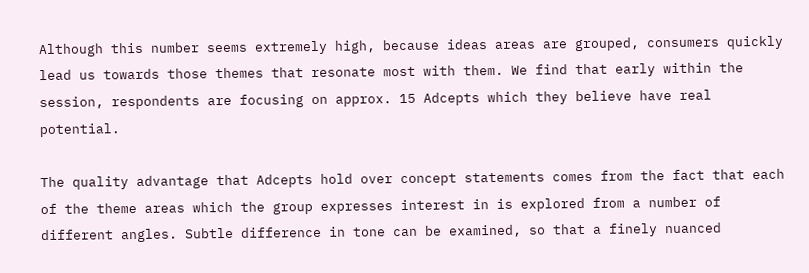Although this number seems extremely high, because ideas areas are grouped, consumers quickly lead us towards those themes that resonate most with them. We find that early within the session, respondents are focusing on approx. 15 Adcepts which they believe have real potential.

The quality advantage that Adcepts hold over concept statements comes from the fact that each of the theme areas which the group expresses interest in is explored from a number of different angles. Subtle difference in tone can be examined, so that a finely nuanced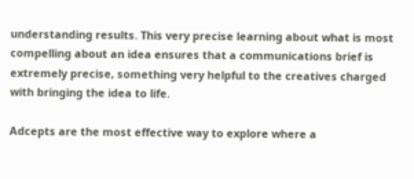understanding results. This very precise learning about what is most compelling about an idea ensures that a communications brief is extremely precise, something very helpful to the creatives charged with bringing the idea to life.

Adcepts are the most effective way to explore where a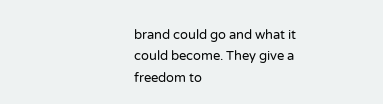brand could go and what it could become. They give a freedom to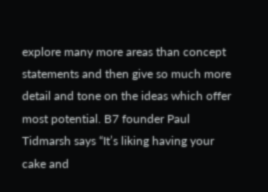explore many more areas than concept statements and then give so much more detail and tone on the ideas which offer most potential. B7 founder Paul Tidmarsh says “It’s liking having your cake and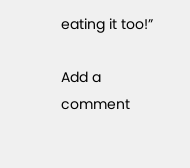eating it too!”

Add a comment